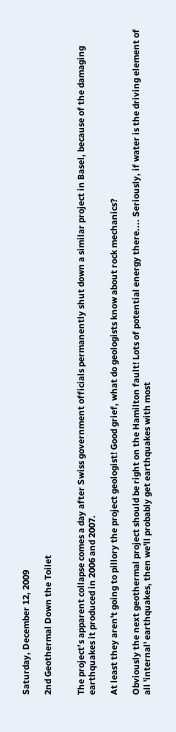Saturday, December 12, 2009

2nd Geothermal Down the Toilet


The project’s apparent collapse comes a day after Swiss government officials permanently shut down a similar project in Basel, because of the damaging earthquakes it produced in 2006 and 2007.

At least they aren't going to pillory the project geologist! Good grief, what do geologists know about rock mechanics?

Obviously the next geothermal project should be right on the Hamilton fault! Lots of potential energy there.... Seriously, if water is the driving element of all 'internal' earthquakes, then we'll probably get earthquakes with most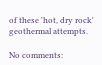of these 'hot, dry rock' geothermal attempts.

No comments: